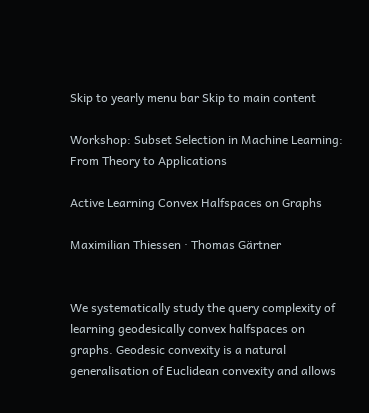Skip to yearly menu bar Skip to main content

Workshop: Subset Selection in Machine Learning: From Theory to Applications

Active Learning Convex Halfspaces on Graphs

Maximilian Thiessen · Thomas Gärtner


We systematically study the query complexity of learning geodesically convex halfspaces on graphs. Geodesic convexity is a natural generalisation of Euclidean convexity and allows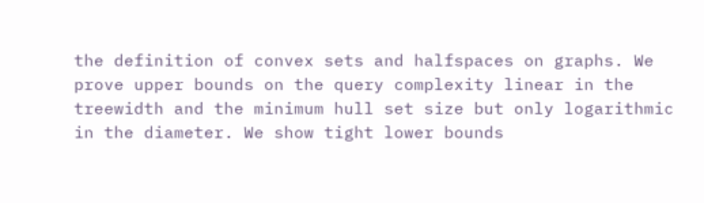the definition of convex sets and halfspaces on graphs. We prove upper bounds on the query complexity linear in the treewidth and the minimum hull set size but only logarithmic in the diameter. We show tight lower bounds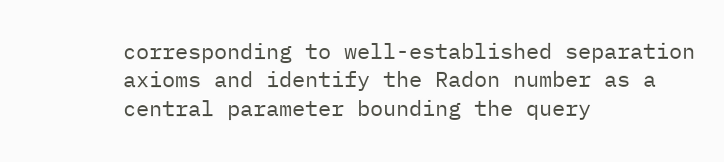corresponding to well-established separation axioms and identify the Radon number as a central parameter bounding the query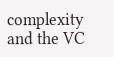complexity and the VC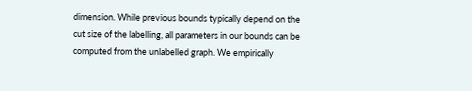dimension. While previous bounds typically depend on the cut size of the labelling, all parameters in our bounds can be computed from the unlabelled graph. We empirically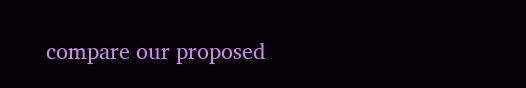compare our proposed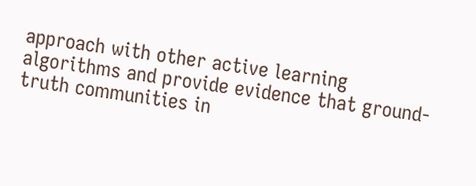approach with other active learning algorithms and provide evidence that ground-truth communities in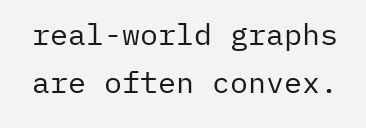real-world graphs are often convex.